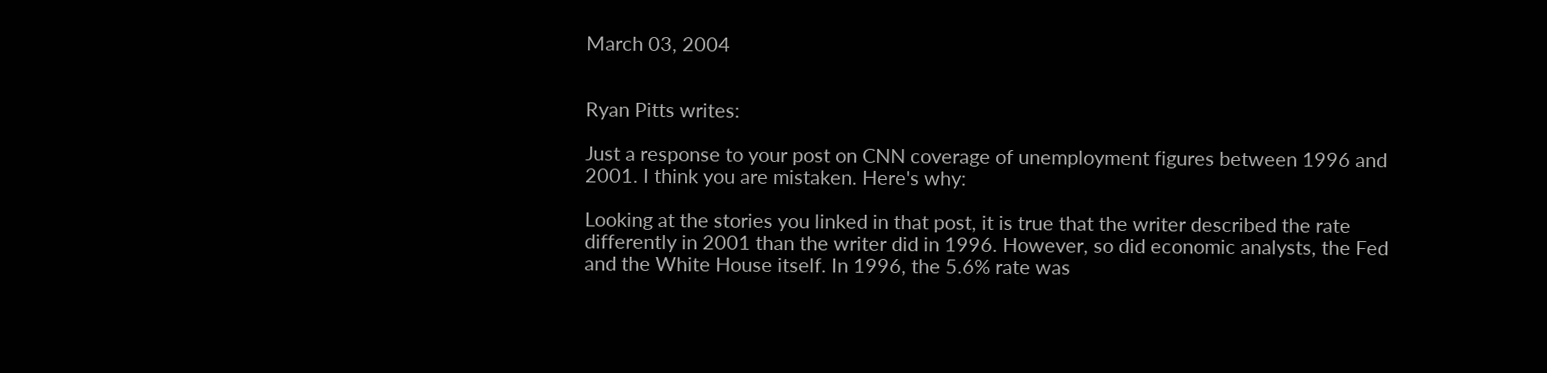March 03, 2004


Ryan Pitts writes:

Just a response to your post on CNN coverage of unemployment figures between 1996 and 2001. I think you are mistaken. Here's why:

Looking at the stories you linked in that post, it is true that the writer described the rate differently in 2001 than the writer did in 1996. However, so did economic analysts, the Fed and the White House itself. In 1996, the 5.6% rate was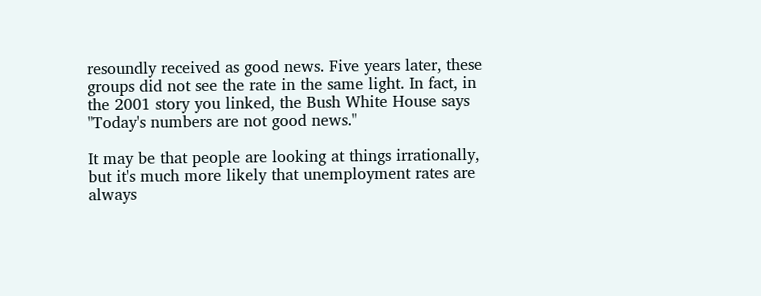resoundly received as good news. Five years later, these groups did not see the rate in the same light. In fact, in the 2001 story you linked, the Bush White House says "Today's numbers are not good news."

It may be that people are looking at things irrationally, but it's much more likely that unemployment rates are always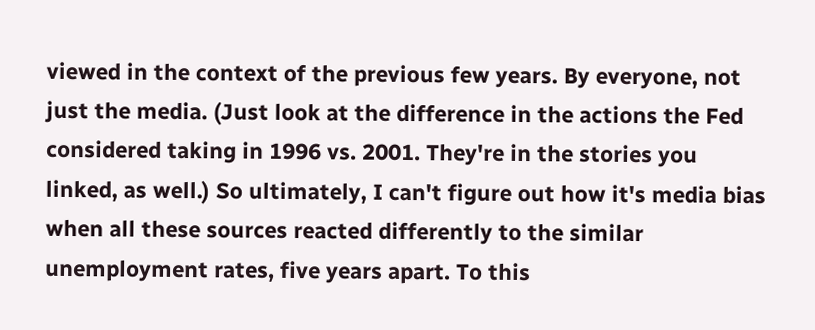viewed in the context of the previous few years. By everyone, not just the media. (Just look at the difference in the actions the Fed considered taking in 1996 vs. 2001. They're in the stories you linked, as well.) So ultimately, I can't figure out how it's media bias when all these sources reacted differently to the similar unemployment rates, five years apart. To this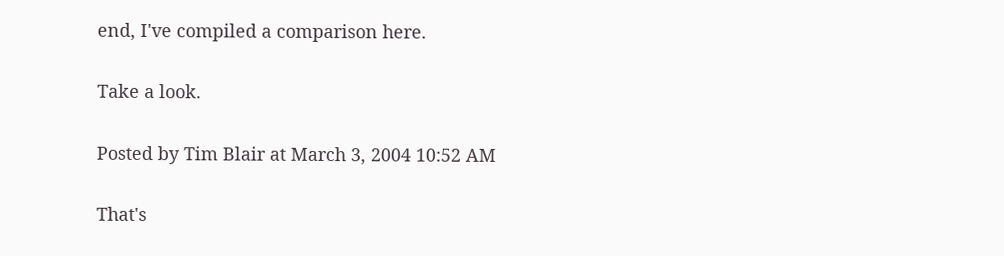end, I've compiled a comparison here.

Take a look.

Posted by Tim Blair at March 3, 2004 10:52 AM

That's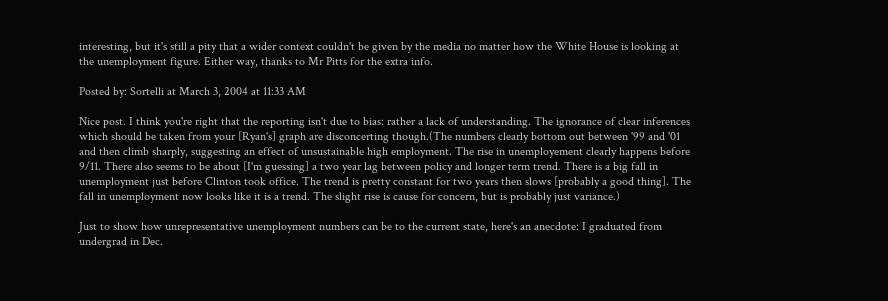interesting, but it's still a pity that a wider context couldn't be given by the media no matter how the White House is looking at the unemployment figure. Either way, thanks to Mr Pitts for the extra info.

Posted by: Sortelli at March 3, 2004 at 11:33 AM

Nice post. I think you're right that the reporting isn't due to bias: rather a lack of understanding. The ignorance of clear inferences which should be taken from your [Ryan's] graph are disconcerting though.(The numbers clearly bottom out between '99 and '01 and then climb sharply, suggesting an effect of unsustainable high employment. The rise in unemployement clearly happens before 9/11. There also seems to be about [I'm guessing] a two year lag between policy and longer term trend. There is a big fall in unemployment just before Clinton took office. The trend is pretty constant for two years then slows [probably a good thing]. The fall in unemployment now looks like it is a trend. The slight rise is cause for concern, but is probably just variance.)

Just to show how unrepresentative unemployment numbers can be to the current state, here's an anecdote: I graduated from undergrad in Dec.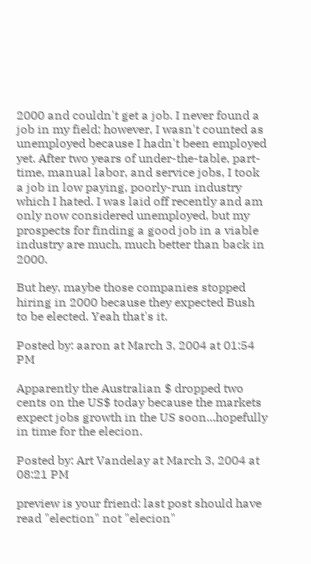2000 and couldn't get a job. I never found a job in my field; however, I wasn't counted as unemployed because I hadn't been employed yet. After two years of under-the-table, part-time, manual labor, and service jobs, I took a job in low paying, poorly-run industry which I hated. I was laid off recently and am only now considered unemployed, but my prospects for finding a good job in a viable industry are much, much better than back in 2000.

But hey, maybe those companies stopped hiring in 2000 because they expected Bush to be elected. Yeah that's it.

Posted by: aaron at March 3, 2004 at 01:54 PM

Apparently the Australian $ dropped two cents on the US$ today because the markets expect jobs growth in the US soon...hopefully in time for the elecion.

Posted by: Art Vandelay at March 3, 2004 at 08:21 PM

preview is your friend: last post should have read "election" not "elecion"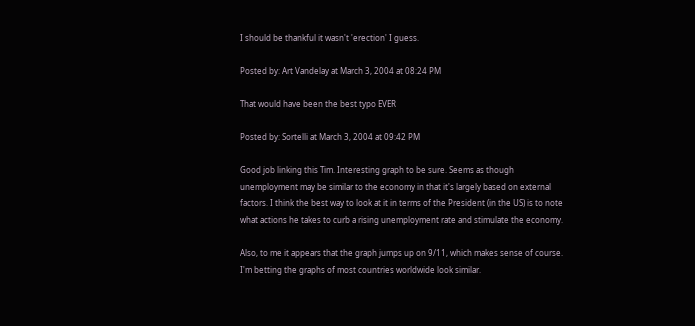I should be thankful it wasn't 'erection' I guess.

Posted by: Art Vandelay at March 3, 2004 at 08:24 PM

That would have been the best typo EVER

Posted by: Sortelli at March 3, 2004 at 09:42 PM

Good job linking this Tim. Interesting graph to be sure. Seems as though unemployment may be similar to the economy in that it's largely based on external factors. I think the best way to look at it in terms of the President (in the US) is to note what actions he takes to curb a rising unemployment rate and stimulate the economy.

Also, to me it appears that the graph jumps up on 9/11, which makes sense of course. I'm betting the graphs of most countries worldwide look similar.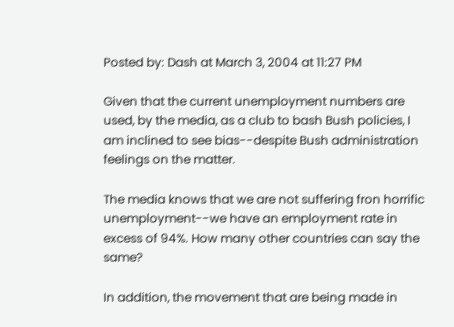Posted by: Dash at March 3, 2004 at 11:27 PM

Given that the current unemployment numbers are used, by the media, as a club to bash Bush policies, I am inclined to see bias--despite Bush administration feelings on the matter.

The media knows that we are not suffering fron horrific unemployment--we have an employment rate in excess of 94%. How many other countries can say the same?

In addition, the movement that are being made in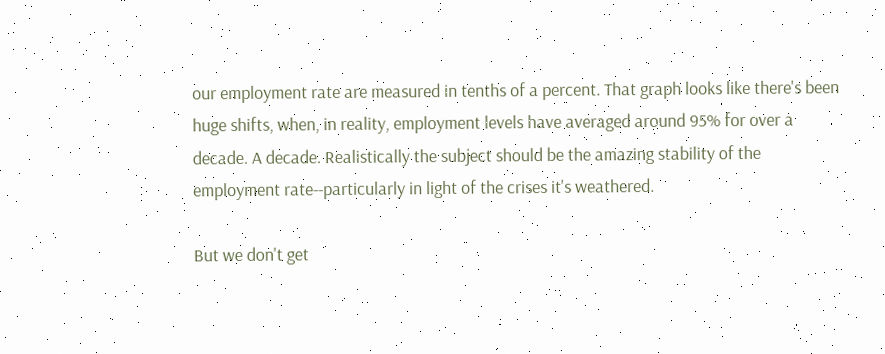our employment rate are measured in tenths of a percent. That graph looks like there's been huge shifts, when, in reality, employment levels have averaged around 95% for over a decade. A decade. Realistically the subject should be the amazing stability of the employment rate--particularly in light of the crises it's weathered.

But we don't get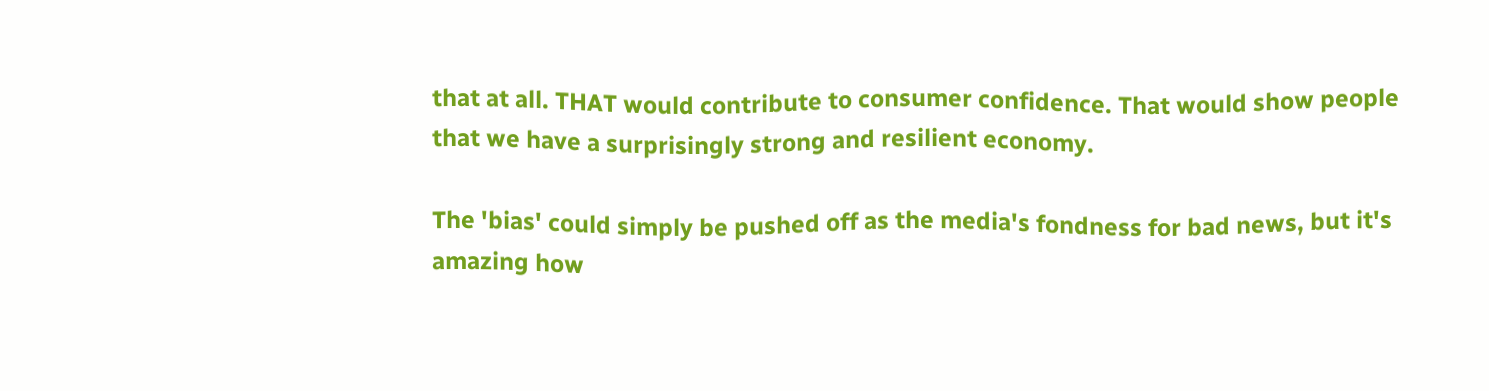that at all. THAT would contribute to consumer confidence. That would show people that we have a surprisingly strong and resilient economy.

The 'bias' could simply be pushed off as the media's fondness for bad news, but it's amazing how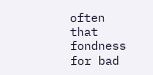often that fondness for bad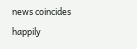news coincides happily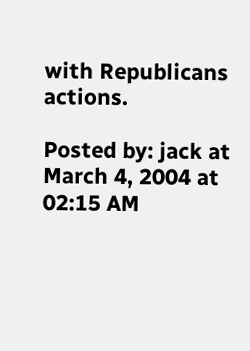with Republicans actions.

Posted by: jack at March 4, 2004 at 02:15 AM